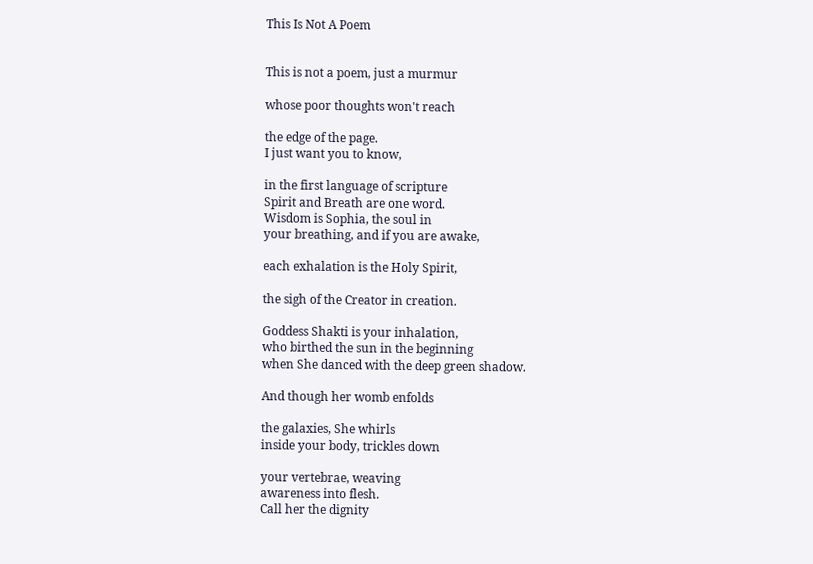This Is Not A Poem


This is not a poem, just a murmur

whose poor thoughts won't reach

the edge of the page.
I just want you to know,

in the first language of scripture
Spirit and Breath are one word.
Wisdom is Sophia, the soul in
your breathing, and if you are awake,

each exhalation is the Holy Spirit,

the sigh of the Creator in creation.

Goddess Shakti is your inhalation,
who birthed the sun in the beginning
when She danced with the deep green shadow.

And though her womb enfolds

the galaxies, She whirls
inside your body, trickles down

your vertebrae, weaving
awareness into flesh.
Call her the dignity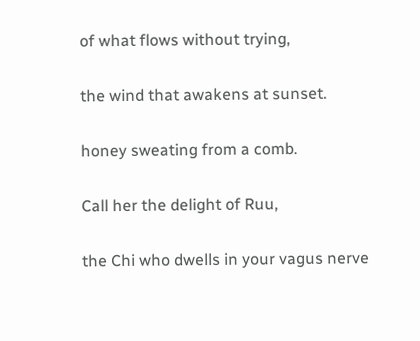of what flows without trying,

the wind that awakens at sunset.

honey sweating from a comb.

Call her the delight of Ruu,

the Chi who dwells in your vagus nerve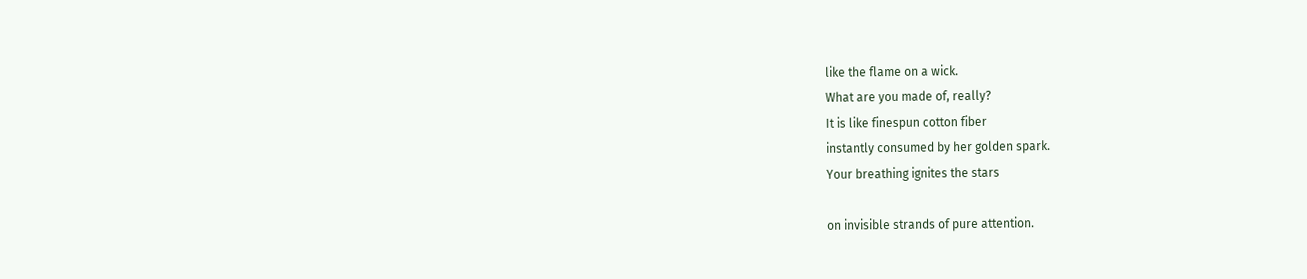like the flame on a wick.
What are you made of, really?
It is like finespun cotton fiber
instantly consumed by her golden spark.
Your breathing ignites the stars

on invisible strands of pure attention.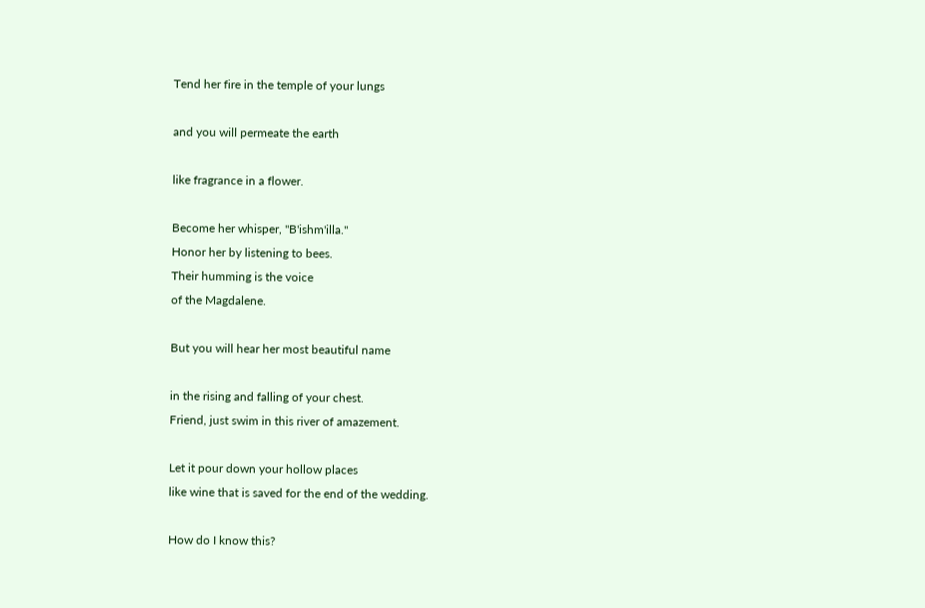Tend her fire in the temple of your lungs

and you will permeate the earth

like fragrance in a flower.

Become her whisper, "B'ishm'illa."
Honor her by listening to bees.
Their humming is the voice
of the Magdalene.

But you will hear her most beautiful name

in the rising and falling of your chest.
Friend, just swim in this river of amazement.

Let it pour down your hollow places
like wine that is saved for the end of the wedding.

How do I know this?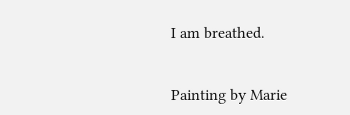I am breathed.


Painting by Marie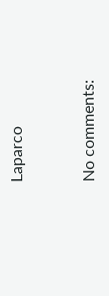Laparco


No comments: